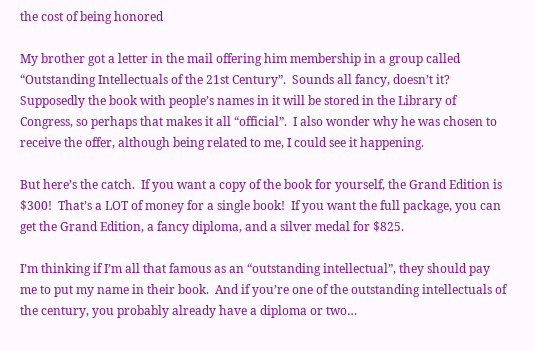the cost of being honored

My brother got a letter in the mail offering him membership in a group called “Outstanding Intellectuals of the 21st Century”.  Sounds all fancy, doesn’t it?  Supposedly the book with people’s names in it will be stored in the Library of Congress, so perhaps that makes it all “official”.  I also wonder why he was chosen to receive the offer, although being related to me, I could see it happening.

But here’s the catch.  If you want a copy of the book for yourself, the Grand Edition is $300!  That’s a LOT of money for a single book!  If you want the full package, you can get the Grand Edition, a fancy diploma, and a silver medal for $825.

I’m thinking if I’m all that famous as an “outstanding intellectual”, they should pay me to put my name in their book.  And if you’re one of the outstanding intellectuals of the century, you probably already have a diploma or two…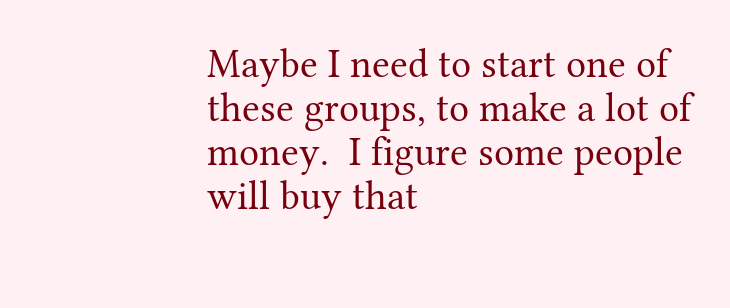Maybe I need to start one of these groups, to make a lot of money.  I figure some people will buy that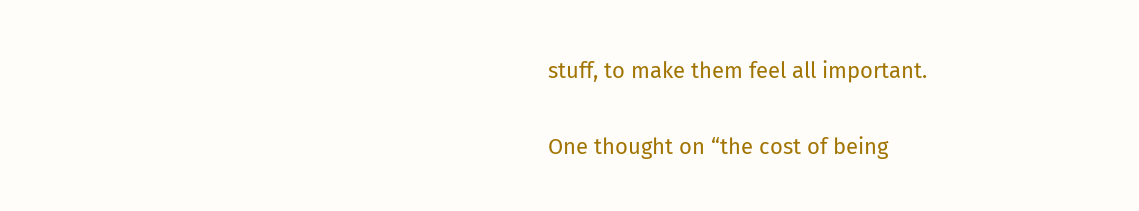stuff, to make them feel all important.

One thought on “the cost of being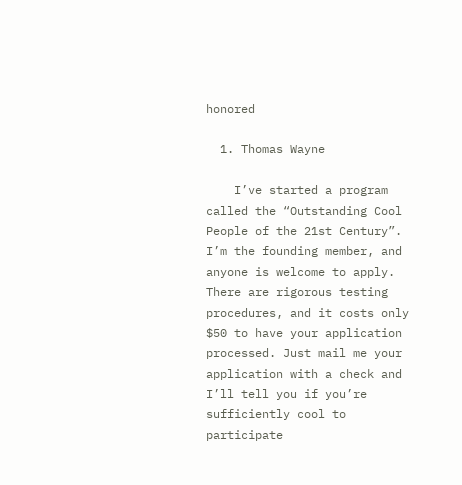honored

  1. Thomas Wayne

    I’ve started a program called the “Outstanding Cool People of the 21st Century”. I’m the founding member, and anyone is welcome to apply. There are rigorous testing procedures, and it costs only $50 to have your application processed. Just mail me your application with a check and I’ll tell you if you’re sufficiently cool to participate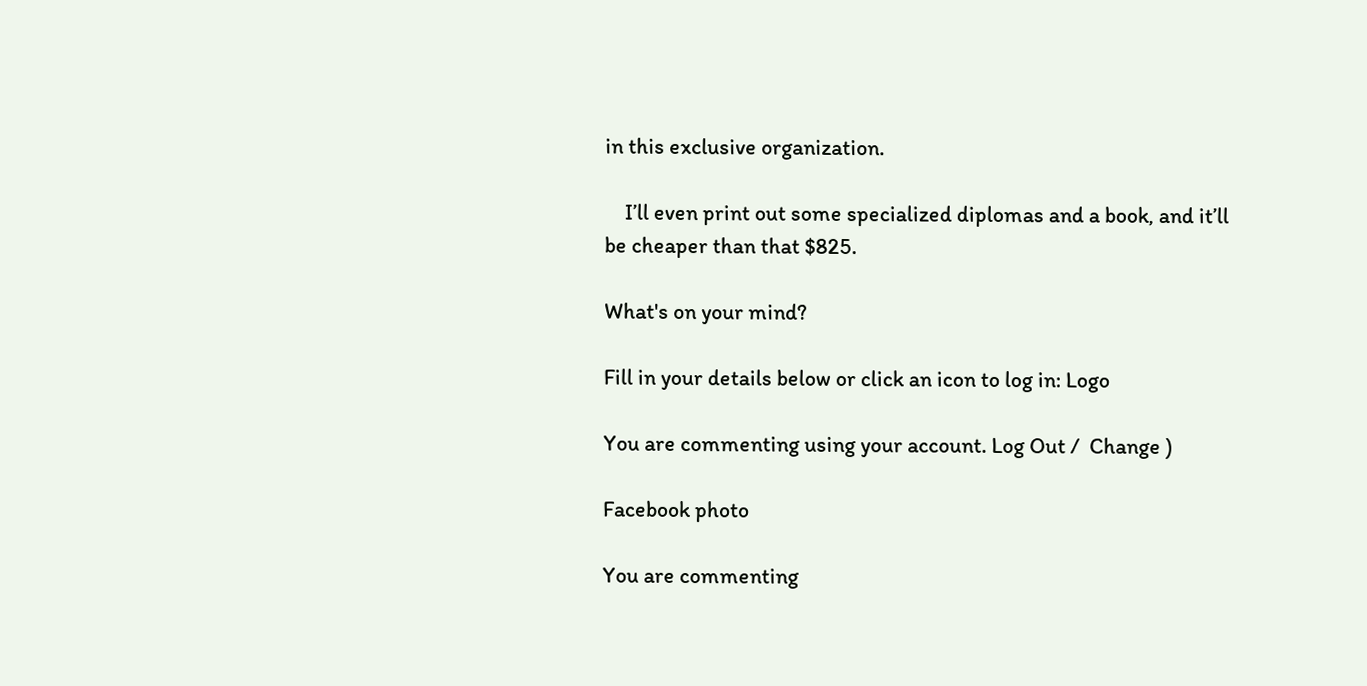in this exclusive organization.

    I’ll even print out some specialized diplomas and a book, and it’ll be cheaper than that $825.

What's on your mind?

Fill in your details below or click an icon to log in: Logo

You are commenting using your account. Log Out /  Change )

Facebook photo

You are commenting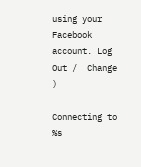using your Facebook account. Log Out /  Change )

Connecting to %s